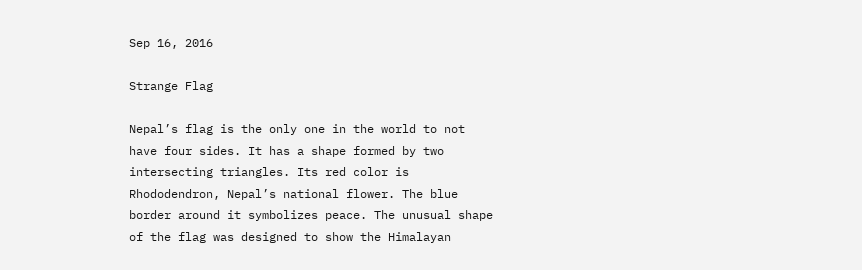Sep 16, 2016

Strange Flag

Nepal’s flag is the only one in the world to not have four sides. It has a shape formed by two intersecting triangles. Its red color is Rhododendron, Nepal’s national flower. The blue border around it symbolizes peace. The unusual shape of the flag was designed to show the Himalayan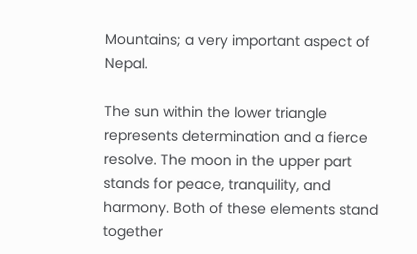Mountains; a very important aspect of Nepal.

The sun within the lower triangle represents determination and a fierce resolve. The moon in the upper part stands for peace, tranquility, and harmony. Both of these elements stand together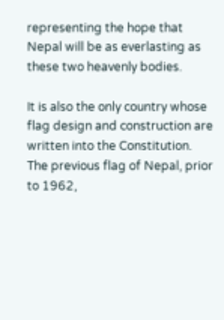representing the hope that Nepal will be as everlasting as these two heavenly bodies.

It is also the only country whose flag design and construction are written into the Constitution. The previous flag of Nepal, prior to 1962,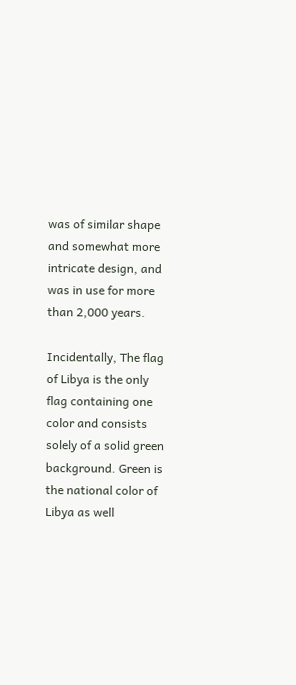was of similar shape and somewhat more intricate design, and was in use for more than 2,000 years.

Incidentally, The flag of Libya is the only flag containing one color and consists solely of a solid green background. Green is the national color of Libya as well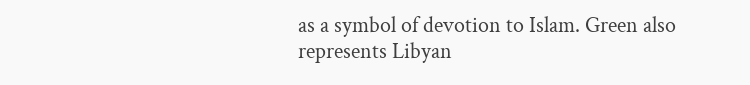as a symbol of devotion to Islam. Green also represents Libyan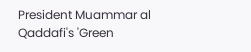President Muammar al Qaddafi's 'Green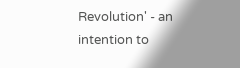Revolution' - an intention to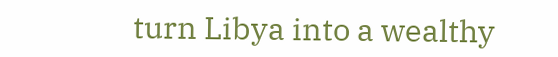turn Libya into a wealthy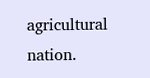agricultural nation.